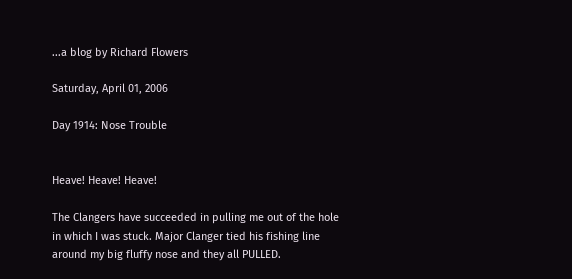...a blog by Richard Flowers

Saturday, April 01, 2006

Day 1914: Nose Trouble


Heave! Heave! Heave!

The Clangers have succeeded in pulling me out of the hole in which I was stuck. Major Clanger tied his fishing line around my big fluffy nose and they all PULLED.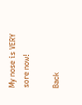My nose is VERY sore now!

Back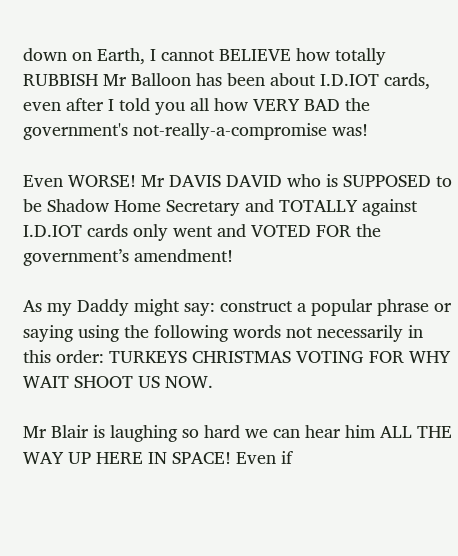down on Earth, I cannot BELIEVE how totally RUBBISH Mr Balloon has been about I.D.IOT cards, even after I told you all how VERY BAD the government's not-really-a-compromise was!

Even WORSE! Mr DAVIS DAVID who is SUPPOSED to be Shadow Home Secretary and TOTALLY against I.D.IOT cards only went and VOTED FOR the government’s amendment!

As my Daddy might say: construct a popular phrase or saying using the following words not necessarily in this order: TURKEYS CHRISTMAS VOTING FOR WHY WAIT SHOOT US NOW.

Mr Blair is laughing so hard we can hear him ALL THE WAY UP HERE IN SPACE! Even if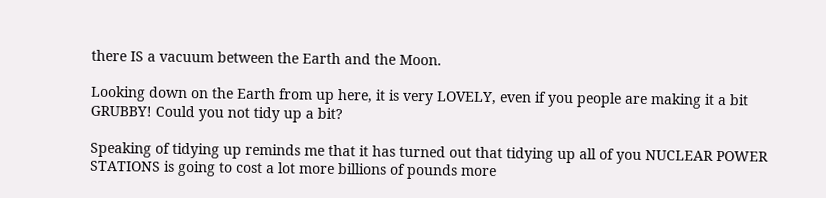there IS a vacuum between the Earth and the Moon.

Looking down on the Earth from up here, it is very LOVELY, even if you people are making it a bit GRUBBY! Could you not tidy up a bit?

Speaking of tidying up reminds me that it has turned out that tidying up all of you NUCLEAR POWER STATIONS is going to cost a lot more billions of pounds more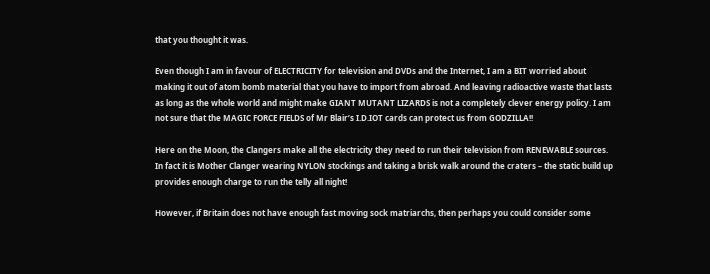that you thought it was.

Even though I am in favour of ELECTRICITY for television and DVDs and the Internet, I am a BIT worried about making it out of atom bomb material that you have to import from abroad. And leaving radioactive waste that lasts as long as the whole world and might make GIANT MUTANT LIZARDS is not a completely clever energy policy. I am not sure that the MAGIC FORCE FIELDS of Mr Blair’s I.D.IOT cards can protect us from GODZILLA!!

Here on the Moon, the Clangers make all the electricity they need to run their television from RENEWABLE sources. In fact it is Mother Clanger wearing NYLON stockings and taking a brisk walk around the craters – the static build up provides enough charge to run the telly all night!

However, if Britain does not have enough fast moving sock matriarchs, then perhaps you could consider some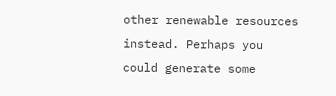other renewable resources instead. Perhaps you could generate some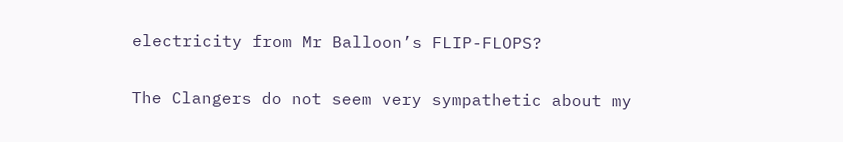electricity from Mr Balloon’s FLIP-FLOPS?

The Clangers do not seem very sympathetic about my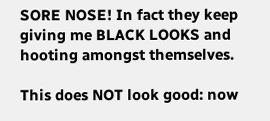SORE NOSE! In fact they keep giving me BLACK LOOKS and hooting amongst themselves.

This does NOT look good: now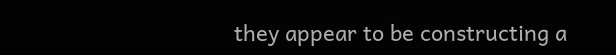they appear to be constructing a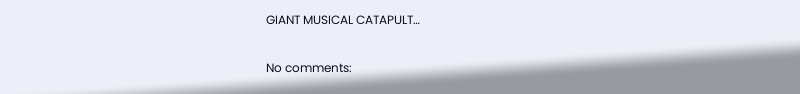GIANT MUSICAL CATAPULT…

No comments: